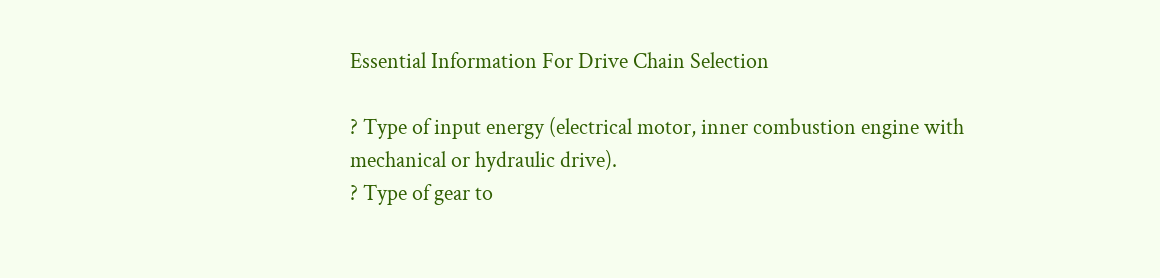Essential Information For Drive Chain Selection

? Type of input energy (electrical motor, inner combustion engine with mechanical or hydraulic drive).
? Type of gear to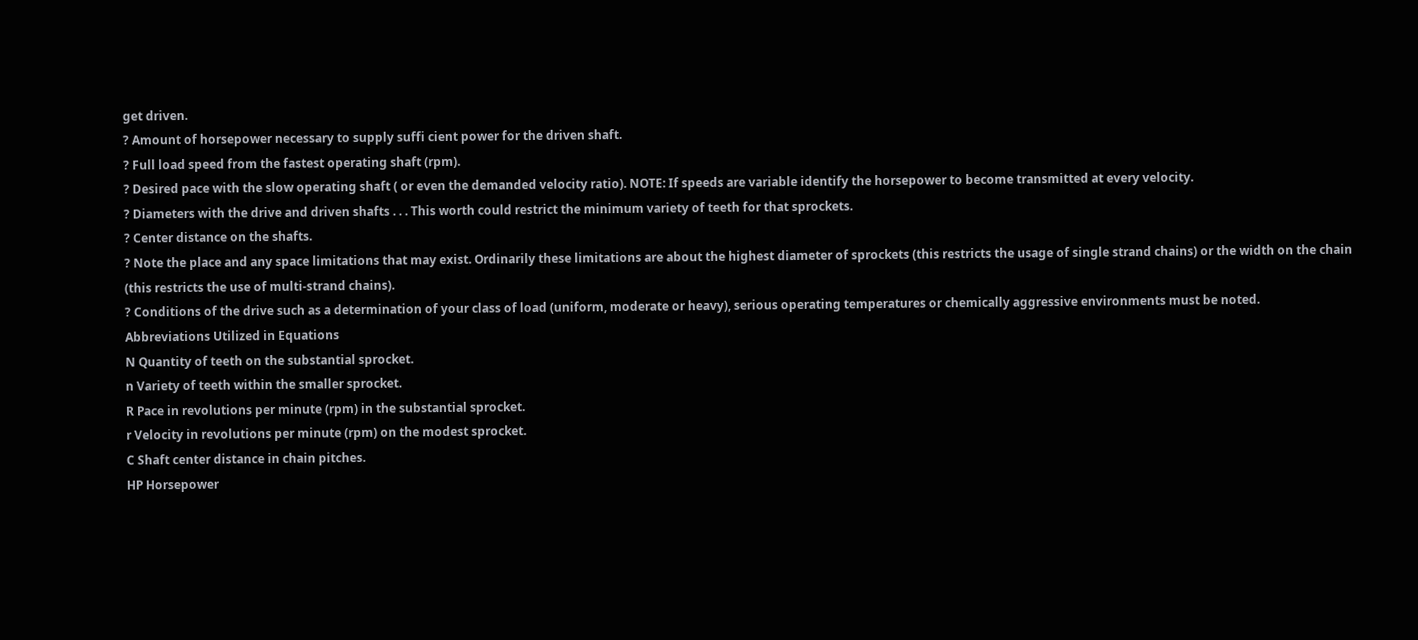get driven.
? Amount of horsepower necessary to supply suffi cient power for the driven shaft.
? Full load speed from the fastest operating shaft (rpm).
? Desired pace with the slow operating shaft ( or even the demanded velocity ratio). NOTE: If speeds are variable identify the horsepower to become transmitted at every velocity.
? Diameters with the drive and driven shafts . . . This worth could restrict the minimum variety of teeth for that sprockets.
? Center distance on the shafts.
? Note the place and any space limitations that may exist. Ordinarily these limitations are about the highest diameter of sprockets (this restricts the usage of single strand chains) or the width on the chain (this restricts the use of multi-strand chains).
? Conditions of the drive such as a determination of your class of load (uniform, moderate or heavy), serious operating temperatures or chemically aggressive environments must be noted.
Abbreviations Utilized in Equations
N Quantity of teeth on the substantial sprocket.
n Variety of teeth within the smaller sprocket.
R Pace in revolutions per minute (rpm) in the substantial sprocket.
r Velocity in revolutions per minute (rpm) on the modest sprocket.
C Shaft center distance in chain pitches.
HP Horsepower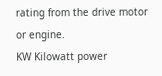rating from the drive motor or engine.
KW Kilowatt power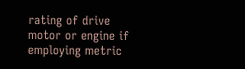rating of drive motor or engine if employing metric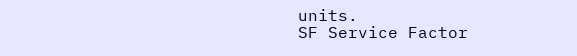units.
SF Service Factor